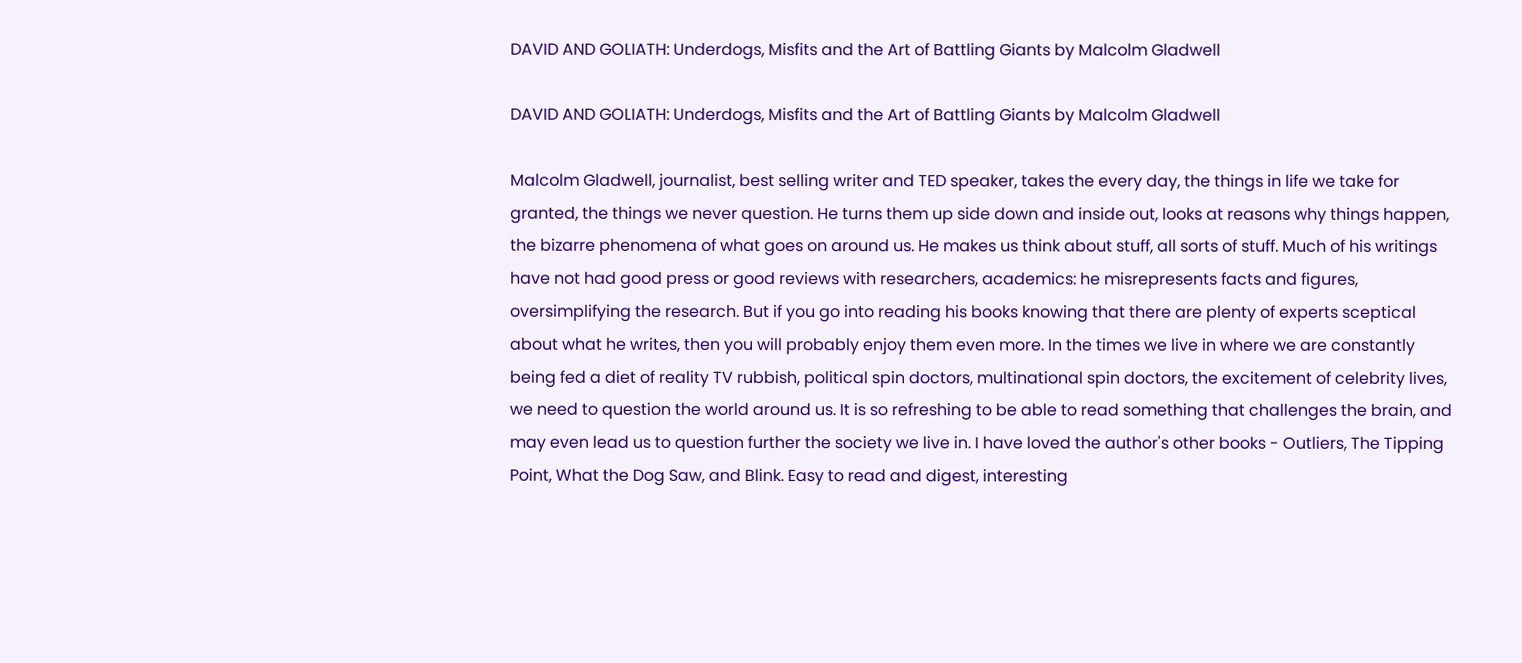DAVID AND GOLIATH: Underdogs, Misfits and the Art of Battling Giants by Malcolm Gladwell

DAVID AND GOLIATH: Underdogs, Misfits and the Art of Battling Giants by Malcolm Gladwell

Malcolm Gladwell, journalist, best selling writer and TED speaker, takes the every day, the things in life we take for granted, the things we never question. He turns them up side down and inside out, looks at reasons why things happen, the bizarre phenomena of what goes on around us. He makes us think about stuff, all sorts of stuff. Much of his writings have not had good press or good reviews with researchers, academics: he misrepresents facts and figures, oversimplifying the research. But if you go into reading his books knowing that there are plenty of experts sceptical about what he writes, then you will probably enjoy them even more. In the times we live in where we are constantly being fed a diet of reality TV rubbish, political spin doctors, multinational spin doctors, the excitement of celebrity lives, we need to question the world around us. It is so refreshing to be able to read something that challenges the brain, and may even lead us to question further the society we live in. I have loved the author's other books - Outliers, The Tipping Point, What the Dog Saw, and Blink. Easy to read and digest, interesting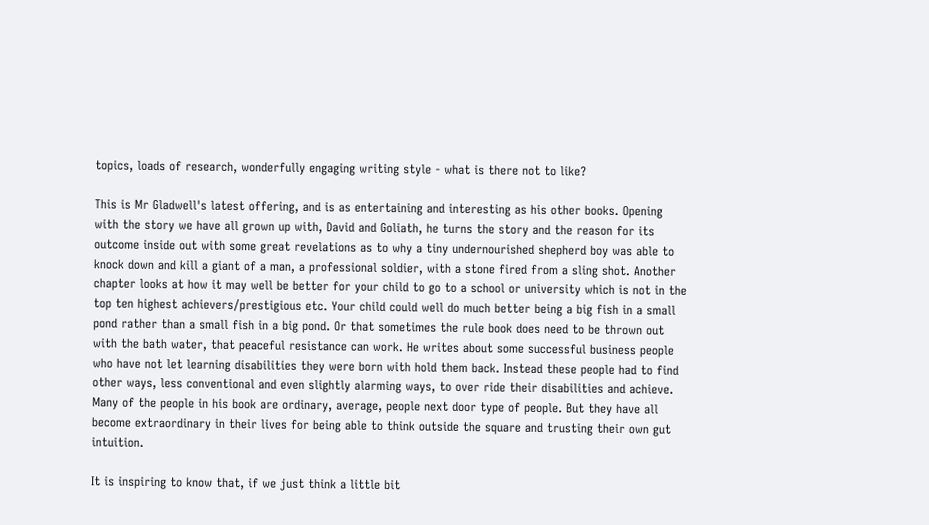topics, loads of research, wonderfully engaging writing style - what is there not to like?

This is Mr Gladwell's latest offering, and is as entertaining and interesting as his other books. Opening with the story we have all grown up with, David and Goliath, he turns the story and the reason for its outcome inside out with some great revelations as to why a tiny undernourished shepherd boy was able to knock down and kill a giant of a man, a professional soldier, with a stone fired from a sling shot. Another chapter looks at how it may well be better for your child to go to a school or university which is not in the top ten highest achievers/prestigious etc. Your child could well do much better being a big fish in a small pond rather than a small fish in a big pond. Or that sometimes the rule book does need to be thrown out with the bath water, that peaceful resistance can work. He writes about some successful business people who have not let learning disabilities they were born with hold them back. Instead these people had to find other ways, less conventional and even slightly alarming ways, to over ride their disabilities and achieve. Many of the people in his book are ordinary, average, people next door type of people. But they have all become extraordinary in their lives for being able to think outside the square and trusting their own gut intuition.

It is inspiring to know that, if we just think a little bit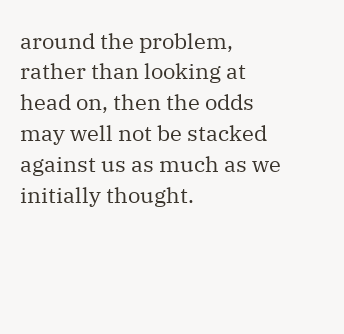around the problem, rather than looking at head on, then the odds may well not be stacked against us as much as we initially thought.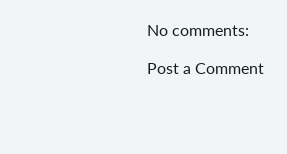No comments:

Post a Comment